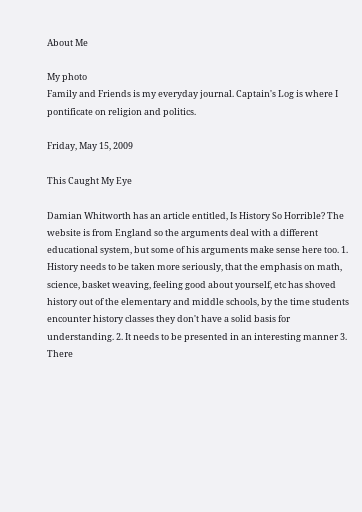About Me

My photo
Family and Friends is my everyday journal. Captain's Log is where I pontificate on religion and politics.

Friday, May 15, 2009

This Caught My Eye

Damian Whitworth has an article entitled, Is History So Horrible? The website is from England so the arguments deal with a different educational system, but some of his arguments make sense here too. 1. History needs to be taken more seriously, that the emphasis on math, science, basket weaving, feeling good about yourself, etc has shoved history out of the elementary and middle schools, by the time students encounter history classes they don't have a solid basis for understanding. 2. It needs to be presented in an interesting manner 3. There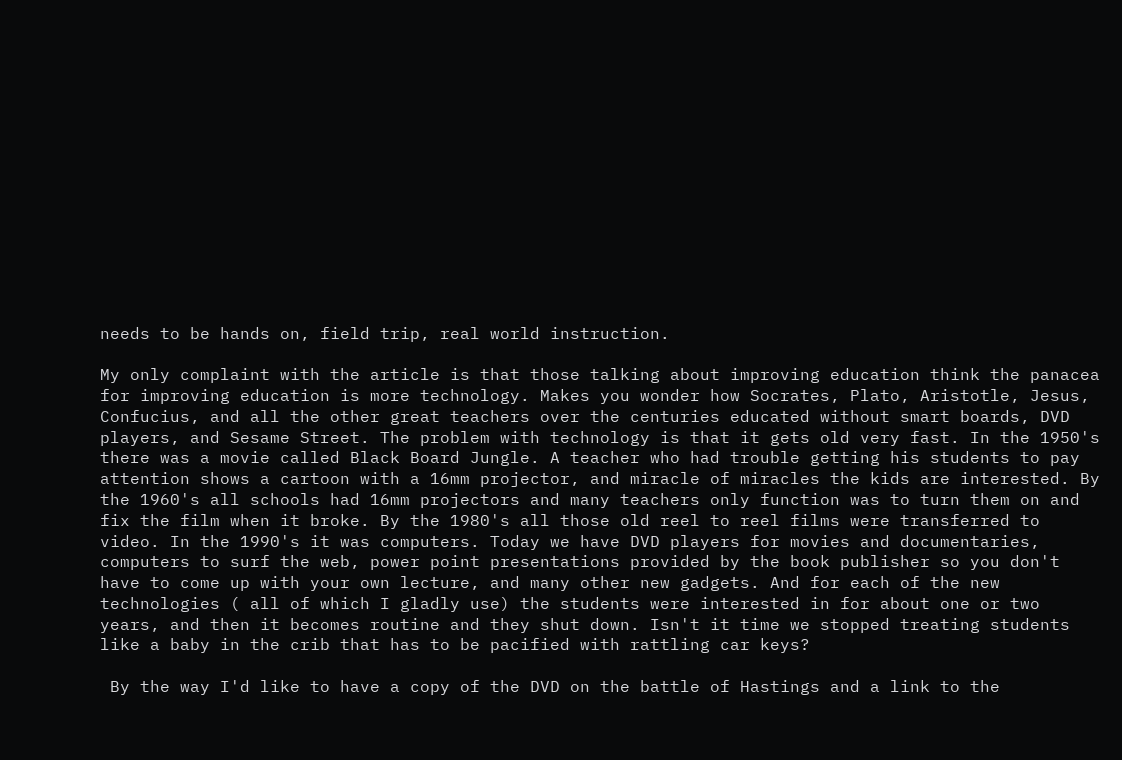needs to be hands on, field trip, real world instruction.

My only complaint with the article is that those talking about improving education think the panacea for improving education is more technology. Makes you wonder how Socrates, Plato, Aristotle, Jesus, Confucius, and all the other great teachers over the centuries educated without smart boards, DVD players, and Sesame Street. The problem with technology is that it gets old very fast. In the 1950's there was a movie called Black Board Jungle. A teacher who had trouble getting his students to pay attention shows a cartoon with a 16mm projector, and miracle of miracles the kids are interested. By the 1960's all schools had 16mm projectors and many teachers only function was to turn them on and fix the film when it broke. By the 1980's all those old reel to reel films were transferred to video. In the 1990's it was computers. Today we have DVD players for movies and documentaries, computers to surf the web, power point presentations provided by the book publisher so you don't have to come up with your own lecture, and many other new gadgets. And for each of the new technologies ( all of which I gladly use) the students were interested in for about one or two years, and then it becomes routine and they shut down. Isn't it time we stopped treating students like a baby in the crib that has to be pacified with rattling car keys?

 By the way I'd like to have a copy of the DVD on the battle of Hastings and a link to the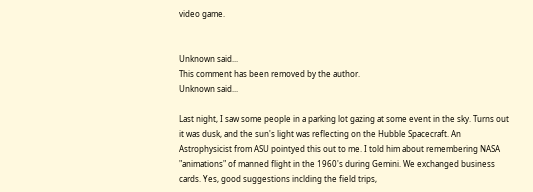video game.


Unknown said...
This comment has been removed by the author.
Unknown said...

Last night, I saw some people in a parking lot gazing at some event in the sky. Turns out it was dusk, and the sun's light was reflecting on the Hubble Spacecraft. An Astrophysicist from ASU pointyed this out to me. I told him about remembering NASA "animations" of manned flight in the 1960's during Gemini. We exchanged business cards. Yes, good suggestions inclding the field trips,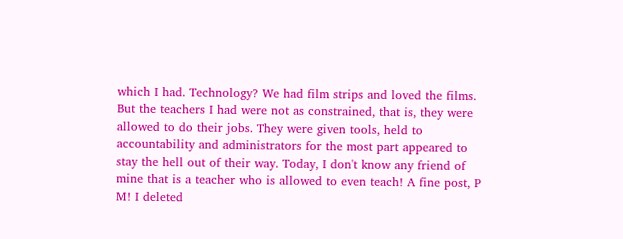which I had. Technology? We had film strips and loved the films. But the teachers I had were not as constrained, that is, they were allowed to do their jobs. They were given tools, held to accountability and administrators for the most part appeared to stay the hell out of their way. Today, I don't know any friend of mine that is a teacher who is allowed to even teach! A fine post, P M! I deleted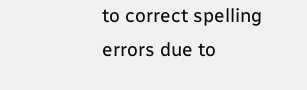to correct spelling errors due to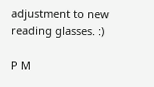adjustment to new reading glasses. :)

P M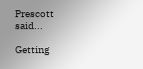Prescott said...

Getting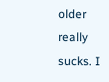older really sucks. I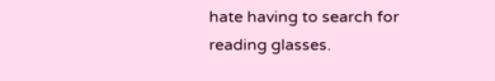hate having to search for reading glasses.